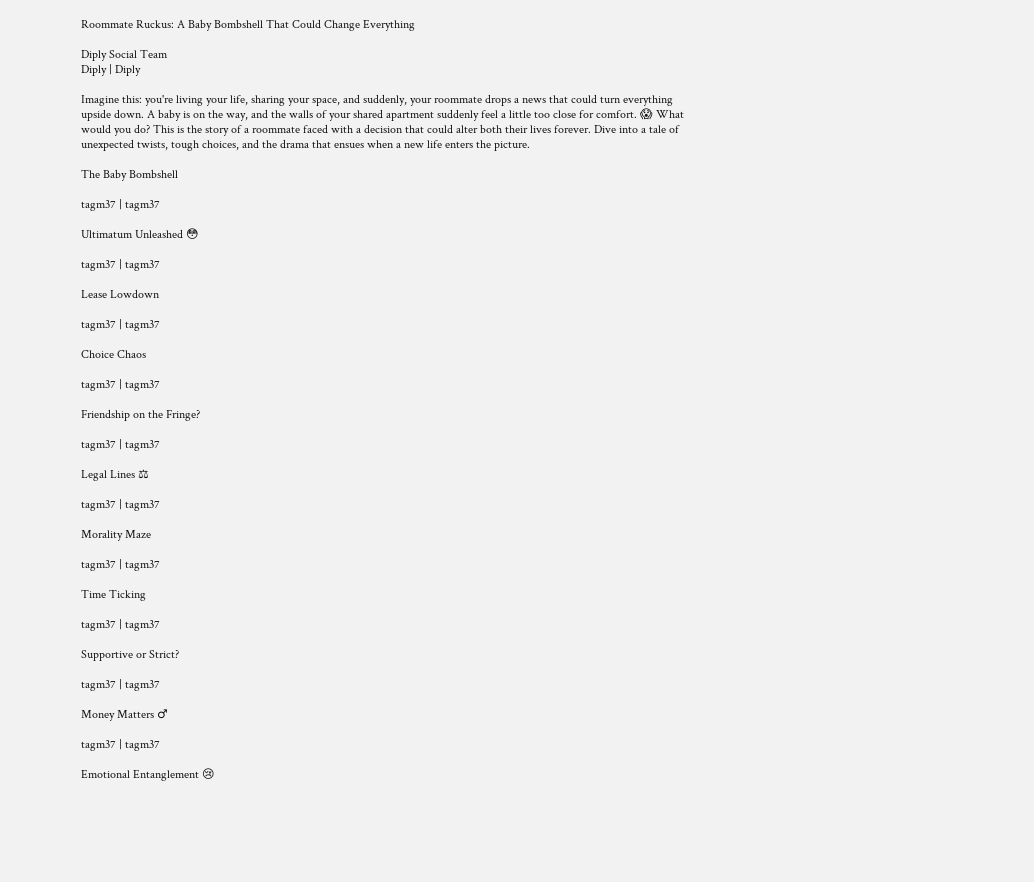Roommate Ruckus: A Baby Bombshell That Could Change Everything

Diply Social Team
Diply | Diply

Imagine this: you're living your life, sharing your space, and suddenly, your roommate drops a news that could turn everything upside down. A baby is on the way, and the walls of your shared apartment suddenly feel a little too close for comfort. 😱 What would you do? This is the story of a roommate faced with a decision that could alter both their lives forever. Dive into a tale of unexpected twists, tough choices, and the drama that ensues when a new life enters the picture.

The Baby Bombshell

tagm37 | tagm37

Ultimatum Unleashed 😳

tagm37 | tagm37

Lease Lowdown

tagm37 | tagm37

Choice Chaos

tagm37 | tagm37

Friendship on the Fringe?

tagm37 | tagm37

Legal Lines ⚖

tagm37 | tagm37

Morality Maze

tagm37 | tagm37

Time Ticking

tagm37 | tagm37

Supportive or Strict?

tagm37 | tagm37

Money Matters ♂

tagm37 | tagm37

Emotional Entanglement 😢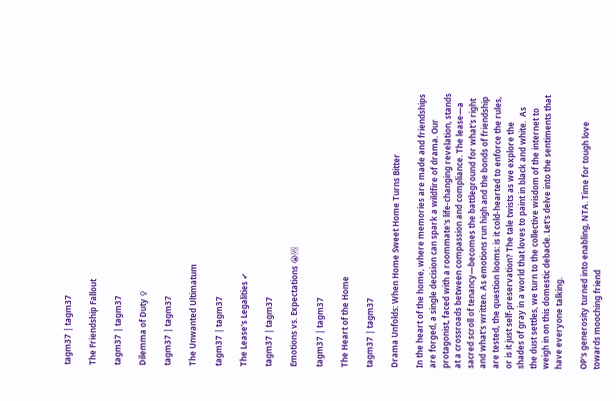tagm37 | tagm37

The Friendship Fallout

tagm37 | tagm37

Dilemma of Duty ♀

tagm37 | tagm37

The Unwanted Ultimatum

tagm37 | tagm37

The Lease's Legalities ✔

tagm37 | tagm37

Emotions vs. Expectations 😭🆚

tagm37 | tagm37

The Heart of the Home

tagm37 | tagm37

Drama Unfolds: When Home Sweet Home Turns Bitter

In the heart of the home, where memories are made and friendships are forged, a single decision can spark a wildfire of drama. Our protagonist, faced with a roommate's life-changing revelation, stands at a crossroads between compassion and compliance. The lease—a sacred scroll of tenancy—becomes the battleground for what's right and what's written. As emotions run high and the bonds of friendship are tested, the question looms: is it cold-hearted to enforce the rules, or is it just self-preservation? The tale twists as we explore the shades of gray in a world that loves to paint in black and white.  As the dust settles, we turn to the collective wisdom of the internet to weigh in on this domestic debacle. Let's delve into the sentiments that have everyone talking.

OP's generosity turned into enabling, NTA. Time for tough love towards mooching friend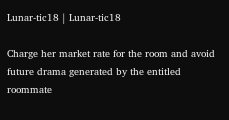Lunar-tic18 | Lunar-tic18

Charge her market rate for the room and avoid future drama generated by the entitled roommate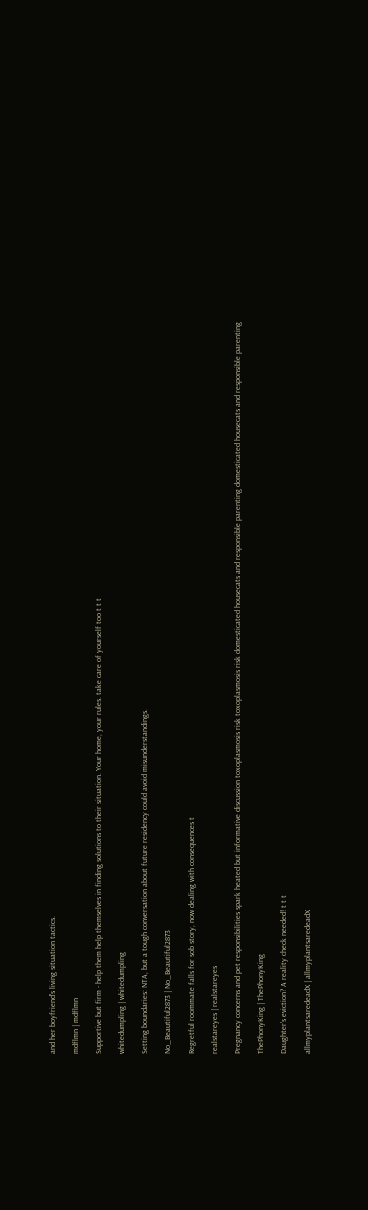and her boyfriend's living situation tactics.

mdflmn | mdflmn

Supportive but firm - help them help themselves in finding solutions to their situation. Your home, your rules. take care of yourself too t t t

whitedumpling | whitedumpling

Setting boundaries: NTA, but a tough conversation about future residency could avoid misunderstandings.

No_Beautiful2873 | No_Beautiful2873

Regretful roommate falls for sob story, now dealing with consequences t

realstareyes | realstareyes

Pregnancy concerns and pet responsibilities spark heated but informative discussion toxoplasmosis risk toxoplasmosis risk domesticated housecats and responsible parenting domesticated housecats and responsible parenting

ThePhonyKing | ThePhonyKing

Daughter's eviction? A reality check needed! t t t

allmyplantsaredeadX | allmyplantsaredeadX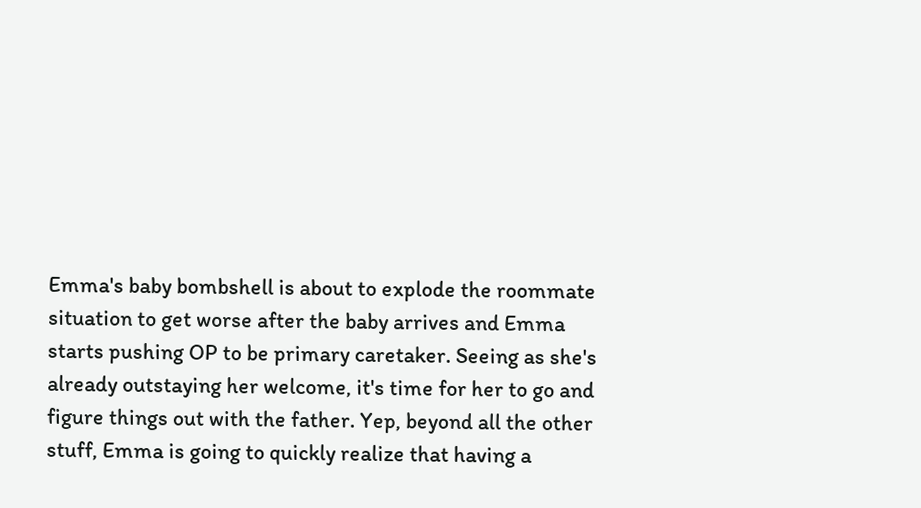Emma's baby bombshell is about to explode the roommate situation to get worse after the baby arrives and Emma starts pushing OP to be primary caretaker. Seeing as she's already outstaying her welcome, it's time for her to go and figure things out with the father. Yep, beyond all the other stuff, Emma is going to quickly realize that having a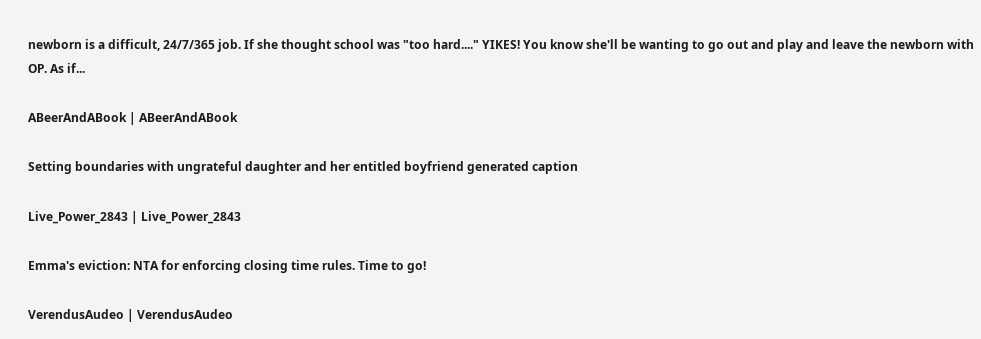newborn is a difficult, 24/7/365 job. If she thought school was "too hard...." YIKES! You know she'll be wanting to go out and play and leave the newborn with OP. As if...

ABeerAndABook | ABeerAndABook

Setting boundaries with ungrateful daughter and her entitled boyfriend generated caption

Live_Power_2843 | Live_Power_2843

Emma's eviction: NTA for enforcing closing time rules. Time to go!

VerendusAudeo | VerendusAudeo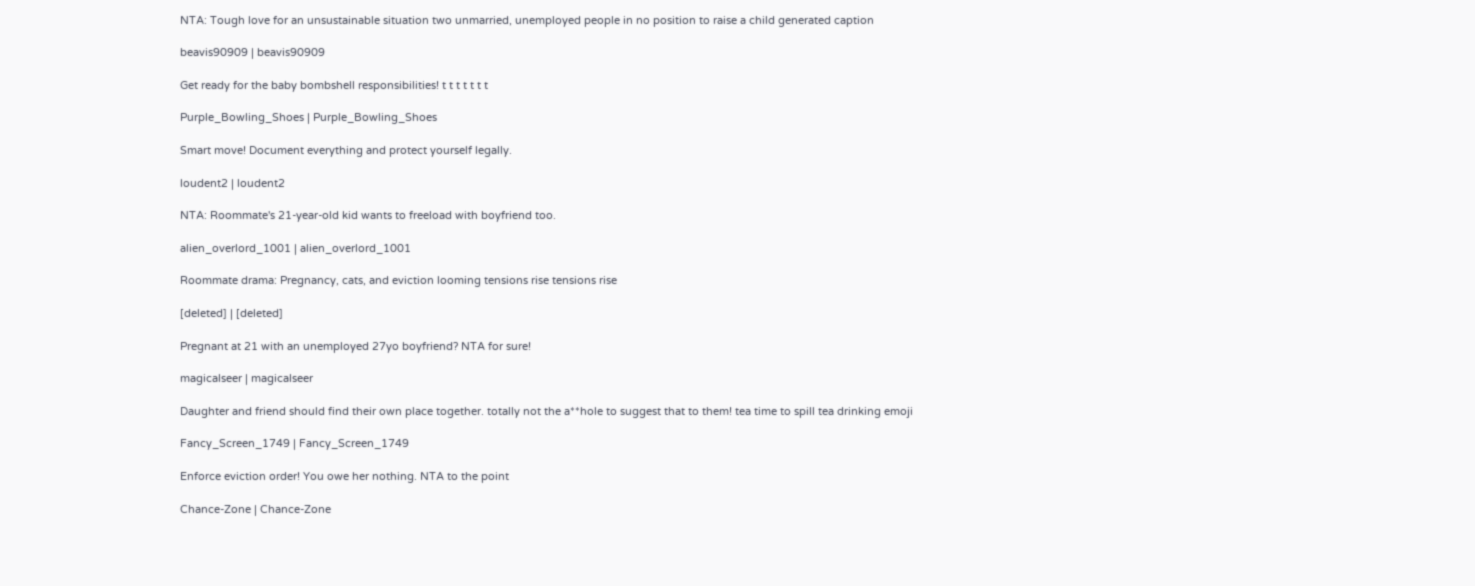NTA: Tough love for an unsustainable situation two unmarried, unemployed people in no position to raise a child generated caption

beavis90909 | beavis90909

Get ready for the baby bombshell responsibilities! t t t t t t t

Purple_Bowling_Shoes | Purple_Bowling_Shoes

Smart move! Document everything and protect yourself legally.

loudent2 | loudent2

NTA: Roommate's 21-year-old kid wants to freeload with boyfriend too.

alien_overlord_1001 | alien_overlord_1001

Roommate drama: Pregnancy, cats, and eviction looming tensions rise tensions rise

[deleted] | [deleted]

Pregnant at 21 with an unemployed 27yo boyfriend? NTA for sure!

magicalseer | magicalseer

Daughter and friend should find their own place together. totally not the a**hole to suggest that to them! tea time to spill tea drinking emoji

Fancy_Screen_1749 | Fancy_Screen_1749

Enforce eviction order! You owe her nothing. NTA to the point

Chance-Zone | Chance-Zone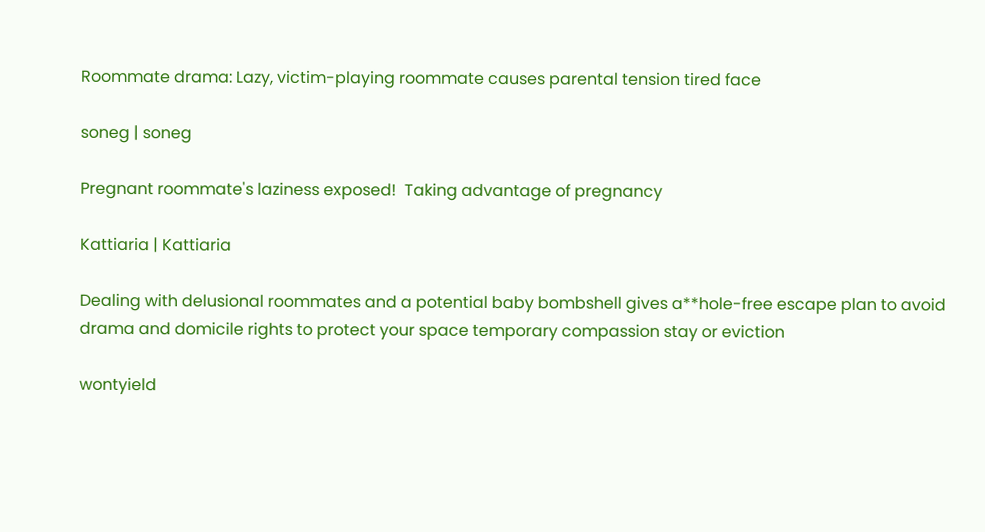Roommate drama: Lazy, victim-playing roommate causes parental tension tired face

soneg | soneg

Pregnant roommate's laziness exposed!  Taking advantage of pregnancy

Kattiaria | Kattiaria

Dealing with delusional roommates and a potential baby bombshell gives a**hole-free escape plan to avoid drama and domicile rights to protect your space temporary compassion stay or eviction

wontyield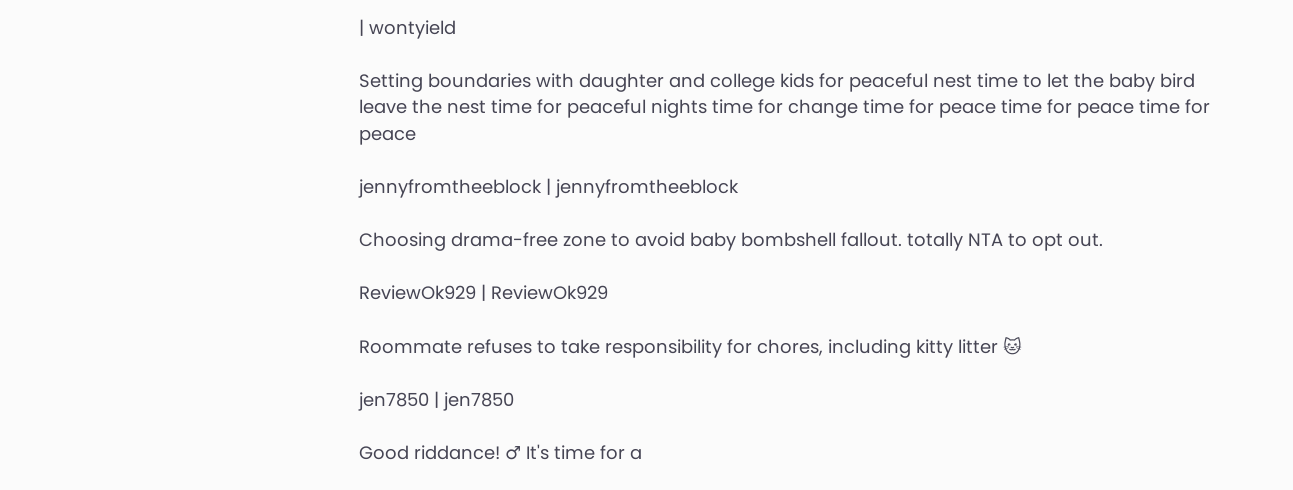| wontyield

Setting boundaries with daughter and college kids for peaceful nest time to let the baby bird leave the nest time for peaceful nights time for change time for peace time for peace time for peace

jennyfromtheeblock | jennyfromtheeblock

Choosing drama-free zone to avoid baby bombshell fallout. totally NTA to opt out.

ReviewOk929 | ReviewOk929

Roommate refuses to take responsibility for chores, including kitty litter 🐱

jen7850 | jen7850

Good riddance! ♂ It's time for a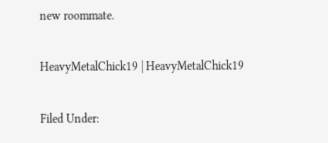new roommate.

HeavyMetalChick19 | HeavyMetalChick19

Filed Under: